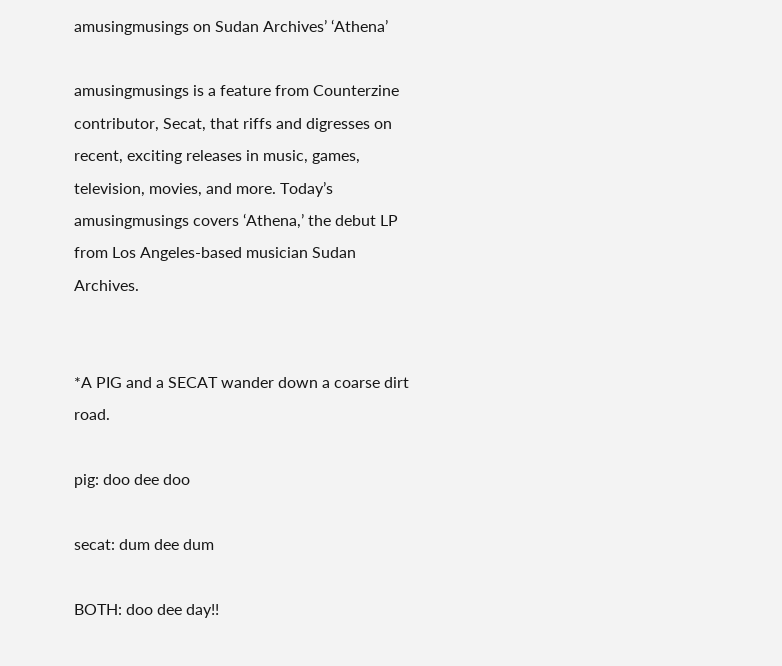amusingmusings on Sudan Archives’ ‘Athena’

amusingmusings is a feature from Counterzine contributor, Secat, that riffs and digresses on recent, exciting releases in music, games, television, movies, and more. Today’s amusingmusings covers ‘Athena,’ the debut LP from Los Angeles-based musician Sudan Archives.


*A PIG and a SECAT wander down a coarse dirt road.

pig: doo dee doo

secat: dum dee dum

BOTH: doo dee day!!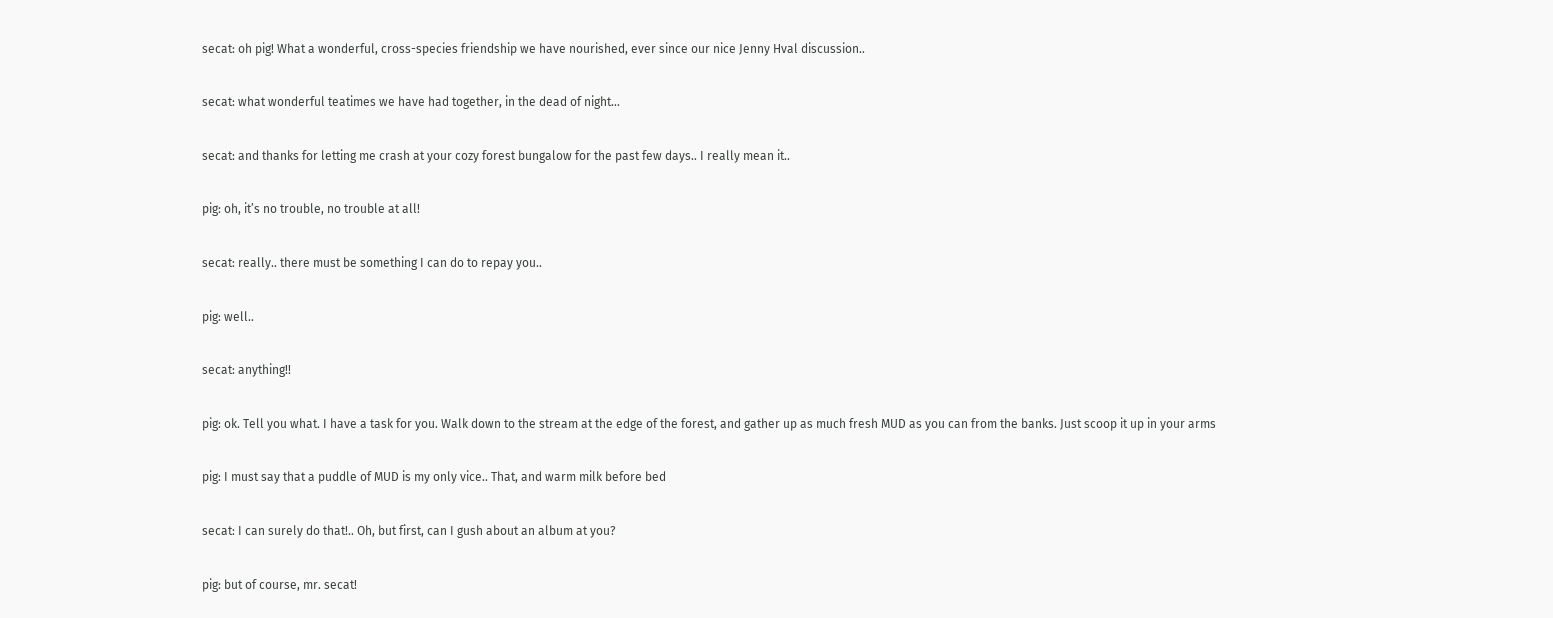secat: oh pig! What a wonderful, cross-species friendship we have nourished, ever since our nice Jenny Hval discussion..

secat: what wonderful teatimes we have had together, in the dead of night…

secat: and thanks for letting me crash at your cozy forest bungalow for the past few days.. I really mean it..

pig: oh, it’s no trouble, no trouble at all!

secat: really.. there must be something I can do to repay you..

pig: well..

secat: anything!!

pig: ok. Tell you what. I have a task for you. Walk down to the stream at the edge of the forest, and gather up as much fresh MUD as you can from the banks. Just scoop it up in your arms

pig: I must say that a puddle of MUD is my only vice.. That, and warm milk before bed

secat: I can surely do that!.. Oh, but first, can I gush about an album at you?

pig: but of course, mr. secat!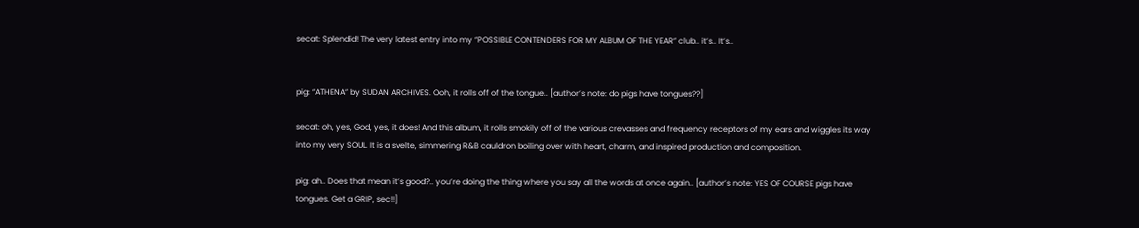secat: Splendid! The very latest entry into my “POSSIBLE CONTENDERS FOR MY ALBUM OF THE YEAR” club.. it’s.. It’s..


pig: “ATHENA” by SUDAN ARCHIVES. Ooh, it rolls off of the tongue.. [author’s note: do pigs have tongues??]

secat: oh, yes, God, yes, it does! And this album, it rolls smokily off of the various crevasses and frequency receptors of my ears and wiggles its way into my very SOUL. It is a svelte, simmering R&B cauldron boiling over with heart, charm, and inspired production and composition.

pig: ah.. Does that mean it’s good?.. you’re doing the thing where you say all the words at once again.. [author’s note: YES OF COURSE pigs have tongues. Get a GRIP, sec!!]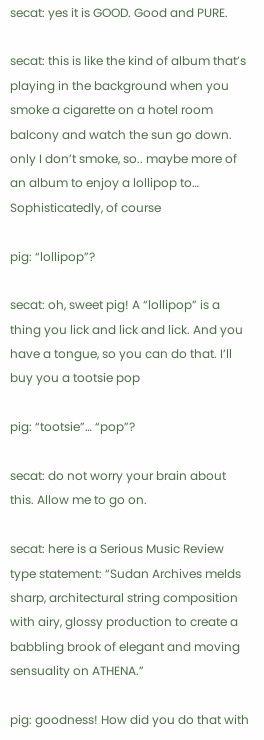secat: yes it is GOOD. Good and PURE.

secat: this is like the kind of album that’s playing in the background when you smoke a cigarette on a hotel room balcony and watch the sun go down. only I don’t smoke, so.. maybe more of an album to enjoy a lollipop to… Sophisticatedly, of course

pig: “lollipop”?

secat: oh, sweet pig! A “lollipop” is a thing you lick and lick and lick. And you have a tongue, so you can do that. I’ll buy you a tootsie pop

pig: “tootsie”… “pop”?

secat: do not worry your brain about this. Allow me to go on.

secat: here is a Serious Music Review type statement: “Sudan Archives melds sharp, architectural string composition with airy, glossy production to create a babbling brook of elegant and moving sensuality on ATHENA.”

pig: goodness! How did you do that with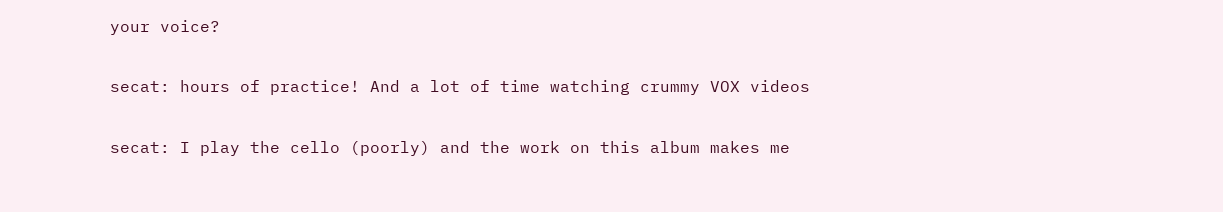your voice?

secat: hours of practice! And a lot of time watching crummy VOX videos

secat: I play the cello (poorly) and the work on this album makes me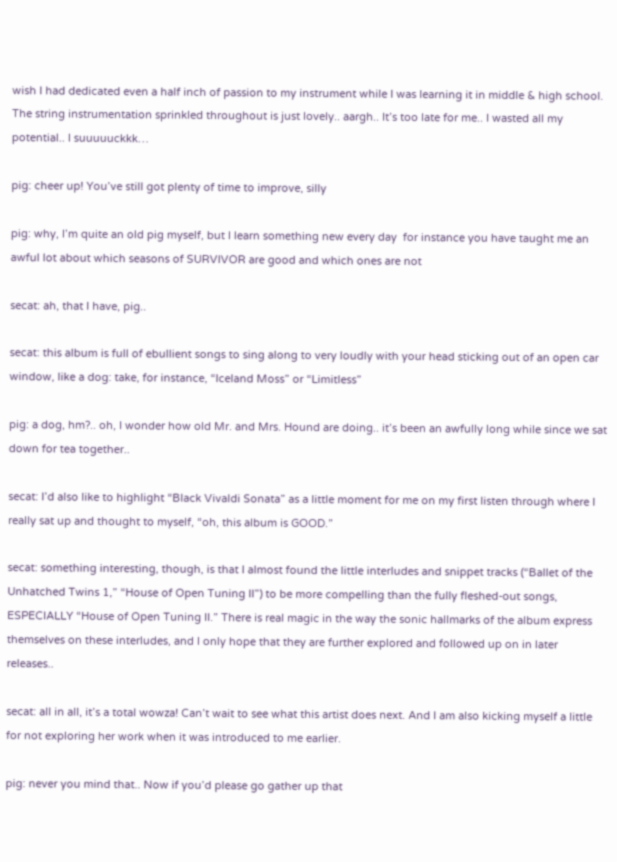wish I had dedicated even a half inch of passion to my instrument while I was learning it in middle & high school. The string instrumentation sprinkled throughout is just lovely.. aargh.. It’s too late for me.. I wasted all my potential.. I suuuuuckkk…

pig: cheer up! You’ve still got plenty of time to improve, silly

pig: why, I’m quite an old pig myself, but I learn something new every day  for instance you have taught me an awful lot about which seasons of SURVIVOR are good and which ones are not

secat: ah, that I have, pig..

secat: this album is full of ebullient songs to sing along to very loudly with your head sticking out of an open car window, like a dog: take, for instance, “Iceland Moss” or “Limitless”

pig: a dog, hm?.. oh, I wonder how old Mr. and Mrs. Hound are doing.. it’s been an awfully long while since we sat down for tea together..

secat: I’d also like to highlight “Black Vivaldi Sonata” as a little moment for me on my first listen through where I really sat up and thought to myself, “oh, this album is GOOD.”

secat: something interesting, though, is that I almost found the little interludes and snippet tracks (“Ballet of the Unhatched Twins 1,” “House of Open Tuning II”) to be more compelling than the fully fleshed-out songs, ESPECIALLY “House of Open Tuning II.” There is real magic in the way the sonic hallmarks of the album express themselves on these interludes, and I only hope that they are further explored and followed up on in later releases..

secat: all in all, it’s a total wowza! Can’t wait to see what this artist does next. And I am also kicking myself a little for not exploring her work when it was introduced to me earlier.

pig: never you mind that.. Now if you’d please go gather up that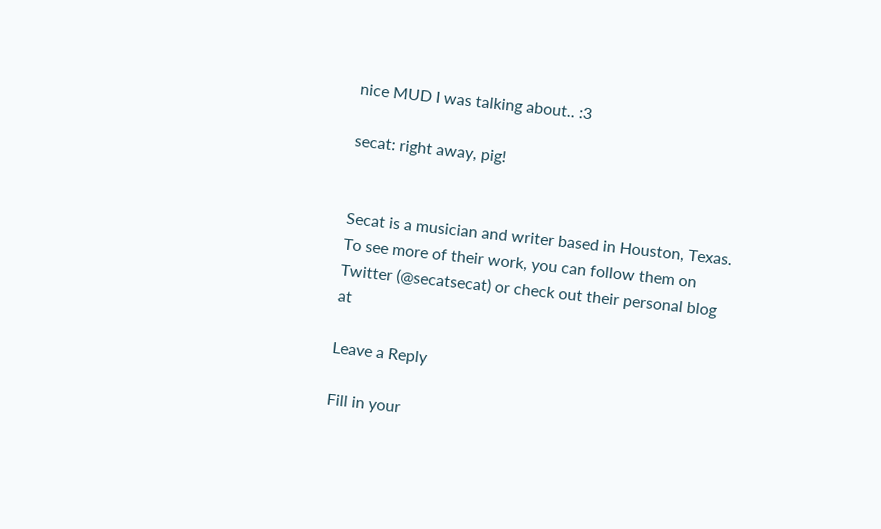nice MUD I was talking about.. :3

secat: right away, pig!


Secat is a musician and writer based in Houston, Texas. To see more of their work, you can follow them on Twitter (@secatsecat) or check out their personal blog at

Leave a Reply

Fill in your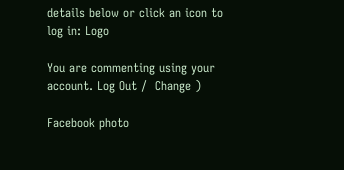details below or click an icon to log in: Logo

You are commenting using your account. Log Out /  Change )

Facebook photo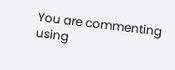You are commenting using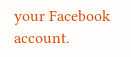your Facebook account.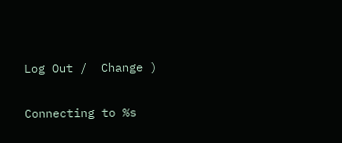Log Out /  Change )

Connecting to %s